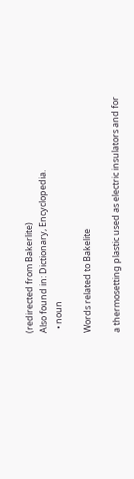(redirected from Bakerlite)
Also found in: Dictionary, Encyclopedia.
  • noun

Words related to Bakelite

a thermosetting plastic used as electric insulators and for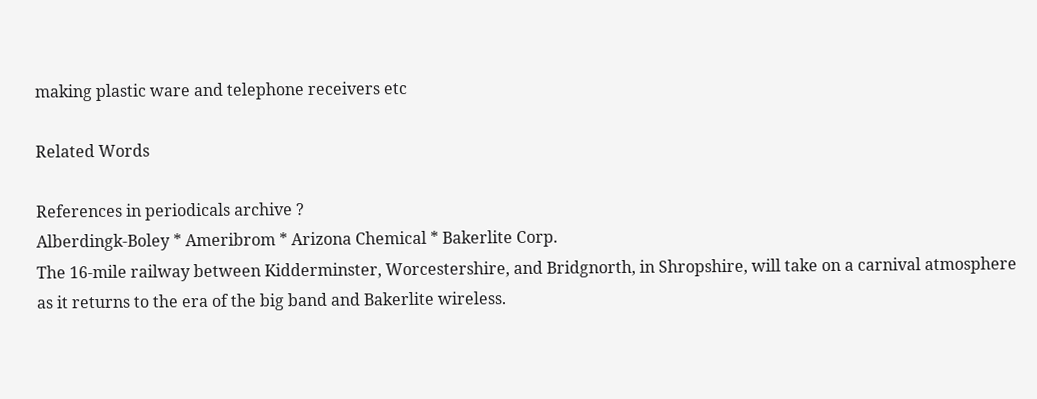making plastic ware and telephone receivers etc

Related Words

References in periodicals archive ?
Alberdingk-Boley * Ameribrom * Arizona Chemical * Bakerlite Corp.
The 16-mile railway between Kidderminster, Worcestershire, and Bridgnorth, in Shropshire, will take on a carnival atmosphere as it returns to the era of the big band and Bakerlite wireless.